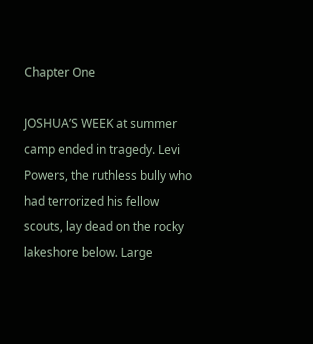Chapter One

JOSHUA’S WEEK at summer camp ended in tragedy. Levi Powers, the ruthless bully who had terrorized his fellow scouts, lay dead on the rocky lakeshore below. Large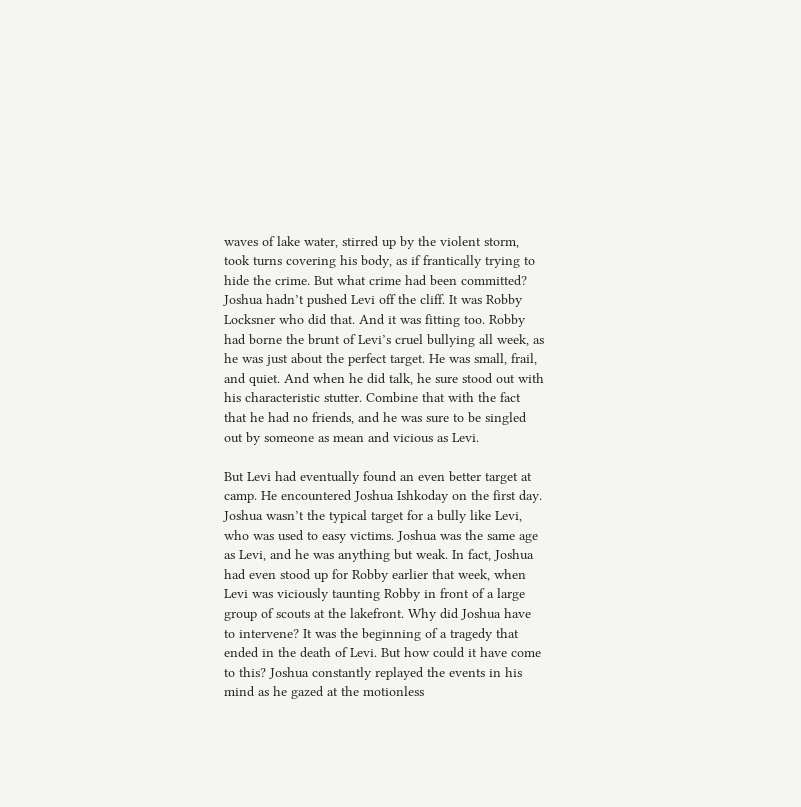waves of lake water, stirred up by the violent storm, took turns covering his body, as if frantically trying to hide the crime. But what crime had been committed? Joshua hadn’t pushed Levi off the cliff. It was Robby Locksner who did that. And it was fitting too. Robby had borne the brunt of Levi’s cruel bullying all week, as he was just about the perfect target. He was small, frail, and quiet. And when he did talk, he sure stood out with his characteristic stutter. Combine that with the fact that he had no friends, and he was sure to be singled out by someone as mean and vicious as Levi.

But Levi had eventually found an even better target at camp. He encountered Joshua Ishkoday on the first day. Joshua wasn’t the typical target for a bully like Levi, who was used to easy victims. Joshua was the same age as Levi, and he was anything but weak. In fact, Joshua had even stood up for Robby earlier that week, when Levi was viciously taunting Robby in front of a large group of scouts at the lakefront. Why did Joshua have to intervene? It was the beginning of a tragedy that ended in the death of Levi. But how could it have come to this? Joshua constantly replayed the events in his mind as he gazed at the motionless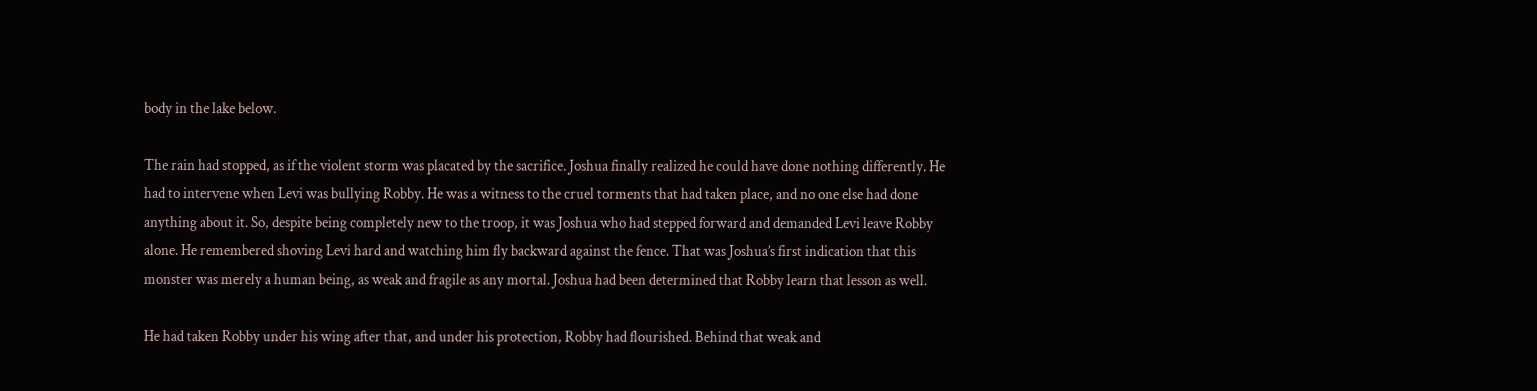body in the lake below.

The rain had stopped, as if the violent storm was placated by the sacrifice. Joshua finally realized he could have done nothing differently. He had to intervene when Levi was bullying Robby. He was a witness to the cruel torments that had taken place, and no one else had done anything about it. So, despite being completely new to the troop, it was Joshua who had stepped forward and demanded Levi leave Robby alone. He remembered shoving Levi hard and watching him fly backward against the fence. That was Joshua’s first indication that this monster was merely a human being, as weak and fragile as any mortal. Joshua had been determined that Robby learn that lesson as well.

He had taken Robby under his wing after that, and under his protection, Robby had flourished. Behind that weak and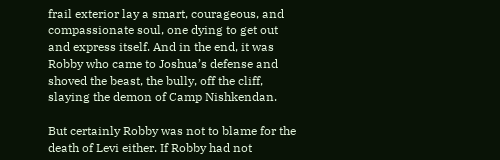frail exterior lay a smart, courageous, and compassionate soul, one dying to get out and express itself. And in the end, it was Robby who came to Joshua’s defense and shoved the beast, the bully, off the cliff, slaying the demon of Camp Nishkendan.

But certainly Robby was not to blame for the death of Levi either. If Robby had not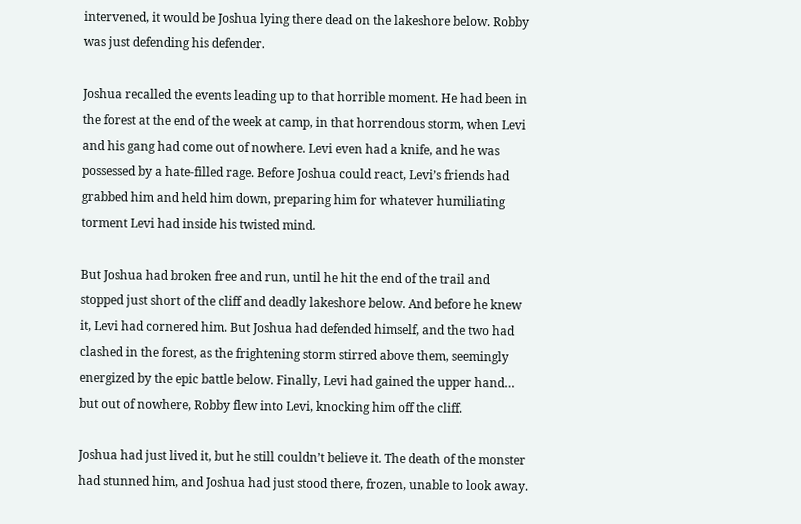intervened, it would be Joshua lying there dead on the lakeshore below. Robby was just defending his defender.

Joshua recalled the events leading up to that horrible moment. He had been in the forest at the end of the week at camp, in that horrendous storm, when Levi and his gang had come out of nowhere. Levi even had a knife, and he was possessed by a hate-filled rage. Before Joshua could react, Levi’s friends had grabbed him and held him down, preparing him for whatever humiliating torment Levi had inside his twisted mind.

But Joshua had broken free and run, until he hit the end of the trail and stopped just short of the cliff and deadly lakeshore below. And before he knew it, Levi had cornered him. But Joshua had defended himself, and the two had clashed in the forest, as the frightening storm stirred above them, seemingly energized by the epic battle below. Finally, Levi had gained the upper hand… but out of nowhere, Robby flew into Levi, knocking him off the cliff.

Joshua had just lived it, but he still couldn’t believe it. The death of the monster had stunned him, and Joshua had just stood there, frozen, unable to look away.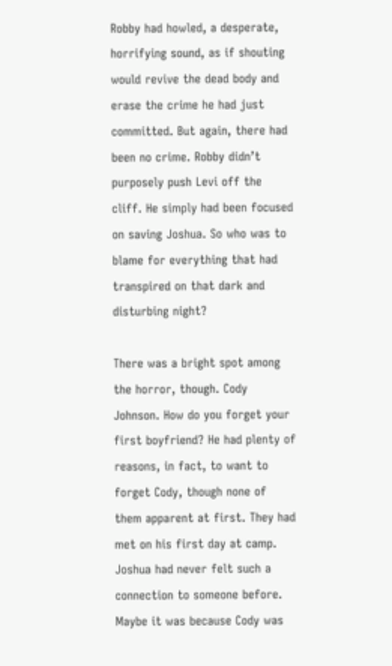Robby had howled, a desperate, horrifying sound, as if shouting would revive the dead body and erase the crime he had just committed. But again, there had been no crime. Robby didn’t purposely push Levi off the cliff. He simply had been focused on saving Joshua. So who was to blame for everything that had transpired on that dark and disturbing night?

There was a bright spot among the horror, though. Cody Johnson. How do you forget your first boyfriend? He had plenty of reasons, in fact, to want to forget Cody, though none of them apparent at first. They had met on his first day at camp. Joshua had never felt such a connection to someone before. Maybe it was because Cody was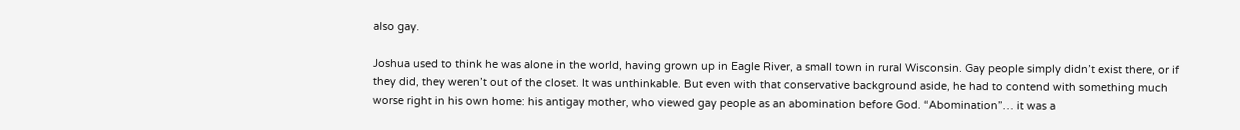also gay.

Joshua used to think he was alone in the world, having grown up in Eagle River, a small town in rural Wisconsin. Gay people simply didn’t exist there, or if they did, they weren’t out of the closet. It was unthinkable. But even with that conservative background aside, he had to contend with something much worse right in his own home: his antigay mother, who viewed gay people as an abomination before God. “Abomination”… it was a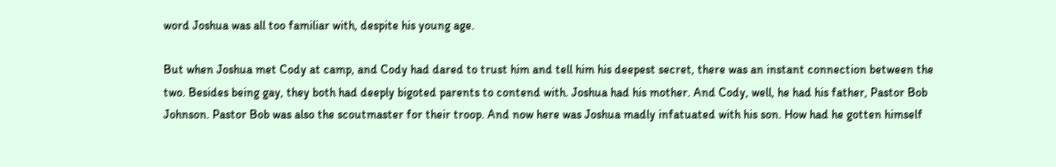word Joshua was all too familiar with, despite his young age.

But when Joshua met Cody at camp, and Cody had dared to trust him and tell him his deepest secret, there was an instant connection between the two. Besides being gay, they both had deeply bigoted parents to contend with. Joshua had his mother. And Cody, well, he had his father, Pastor Bob Johnson. Pastor Bob was also the scoutmaster for their troop. And now here was Joshua madly infatuated with his son. How had he gotten himself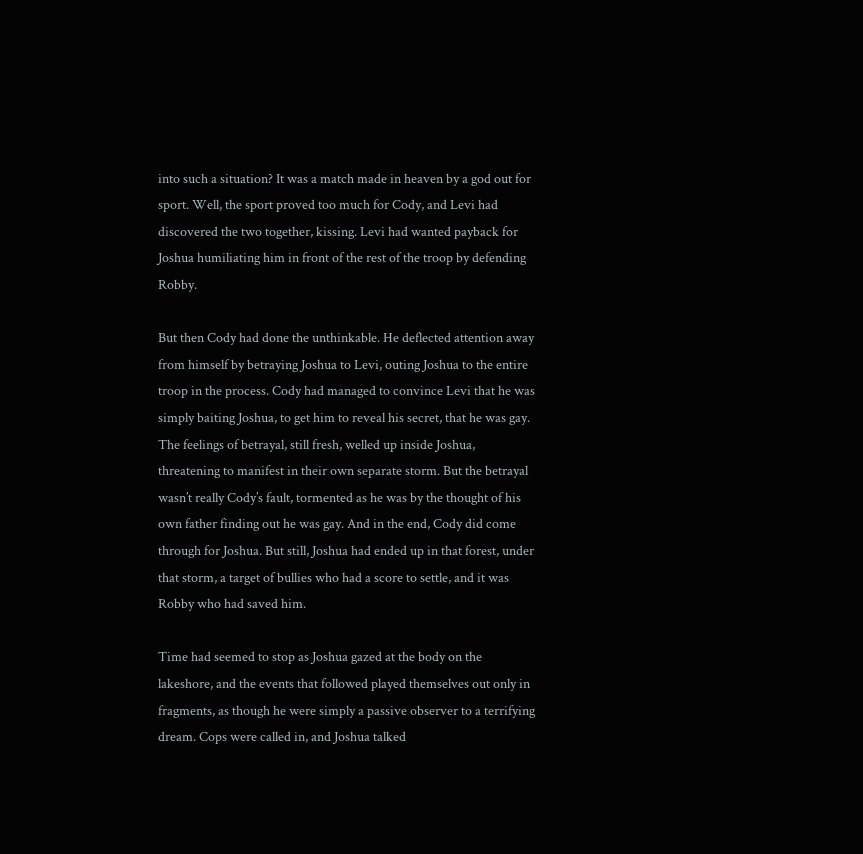into such a situation? It was a match made in heaven by a god out for sport. Well, the sport proved too much for Cody, and Levi had discovered the two together, kissing. Levi had wanted payback for Joshua humiliating him in front of the rest of the troop by defending Robby.

But then Cody had done the unthinkable. He deflected attention away from himself by betraying Joshua to Levi, outing Joshua to the entire troop in the process. Cody had managed to convince Levi that he was simply baiting Joshua, to get him to reveal his secret, that he was gay. The feelings of betrayal, still fresh, welled up inside Joshua, threatening to manifest in their own separate storm. But the betrayal wasn’t really Cody’s fault, tormented as he was by the thought of his own father finding out he was gay. And in the end, Cody did come through for Joshua. But still, Joshua had ended up in that forest, under that storm, a target of bullies who had a score to settle, and it was Robby who had saved him.

Time had seemed to stop as Joshua gazed at the body on the lakeshore, and the events that followed played themselves out only in fragments, as though he were simply a passive observer to a terrifying dream. Cops were called in, and Joshua talked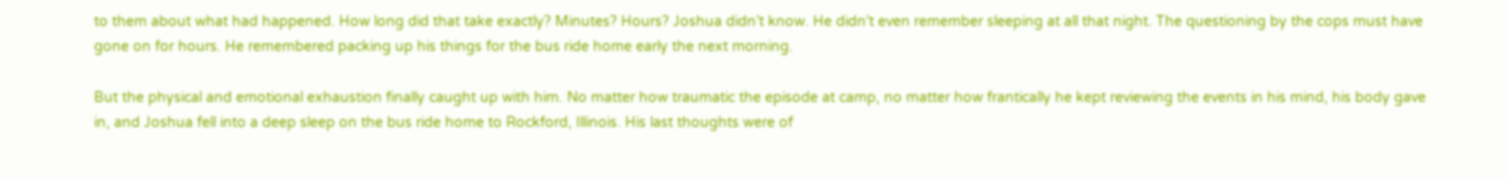to them about what had happened. How long did that take exactly? Minutes? Hours? Joshua didn’t know. He didn’t even remember sleeping at all that night. The questioning by the cops must have gone on for hours. He remembered packing up his things for the bus ride home early the next morning.

But the physical and emotional exhaustion finally caught up with him. No matter how traumatic the episode at camp, no matter how frantically he kept reviewing the events in his mind, his body gave in, and Joshua fell into a deep sleep on the bus ride home to Rockford, Illinois. His last thoughts were of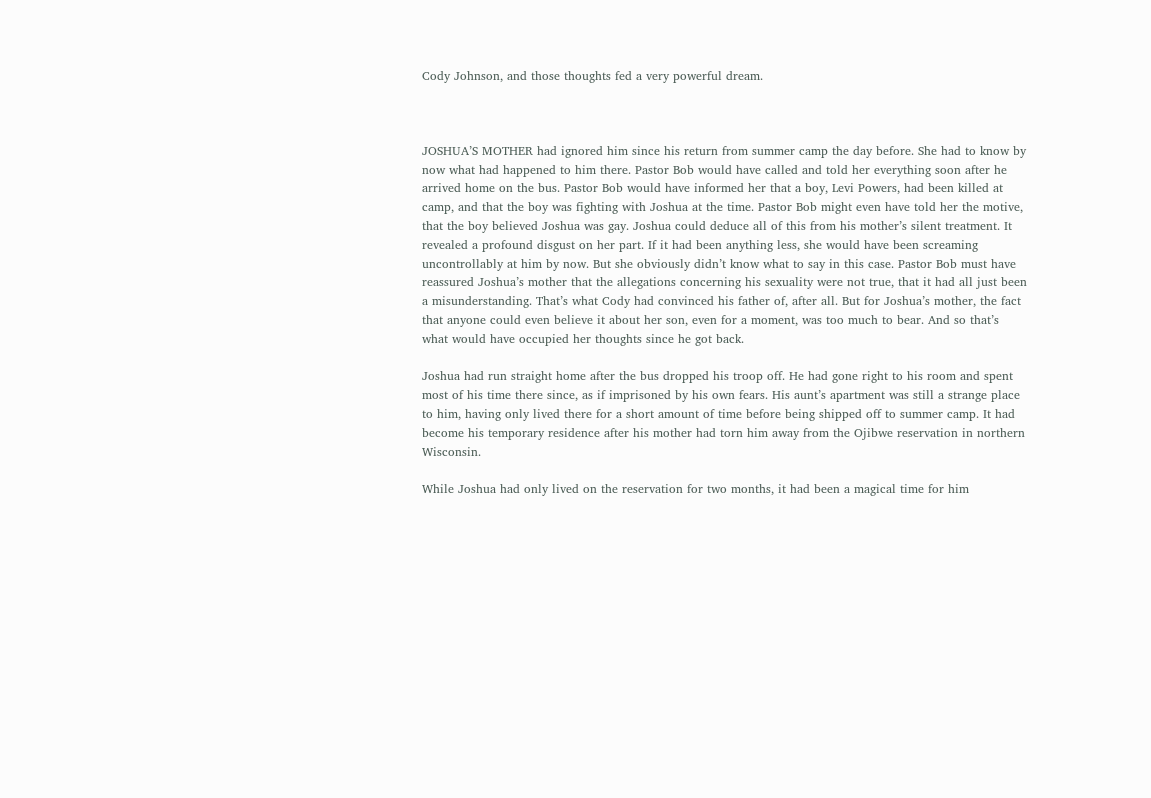Cody Johnson, and those thoughts fed a very powerful dream.



JOSHUA’S MOTHER had ignored him since his return from summer camp the day before. She had to know by now what had happened to him there. Pastor Bob would have called and told her everything soon after he arrived home on the bus. Pastor Bob would have informed her that a boy, Levi Powers, had been killed at camp, and that the boy was fighting with Joshua at the time. Pastor Bob might even have told her the motive, that the boy believed Joshua was gay. Joshua could deduce all of this from his mother’s silent treatment. It revealed a profound disgust on her part. If it had been anything less, she would have been screaming uncontrollably at him by now. But she obviously didn’t know what to say in this case. Pastor Bob must have reassured Joshua’s mother that the allegations concerning his sexuality were not true, that it had all just been a misunderstanding. That’s what Cody had convinced his father of, after all. But for Joshua’s mother, the fact that anyone could even believe it about her son, even for a moment, was too much to bear. And so that’s what would have occupied her thoughts since he got back.

Joshua had run straight home after the bus dropped his troop off. He had gone right to his room and spent most of his time there since, as if imprisoned by his own fears. His aunt’s apartment was still a strange place to him, having only lived there for a short amount of time before being shipped off to summer camp. It had become his temporary residence after his mother had torn him away from the Ojibwe reservation in northern Wisconsin.

While Joshua had only lived on the reservation for two months, it had been a magical time for him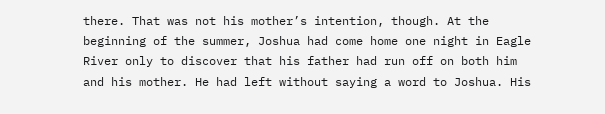there. That was not his mother’s intention, though. At the beginning of the summer, Joshua had come home one night in Eagle River only to discover that his father had run off on both him and his mother. He had left without saying a word to Joshua. His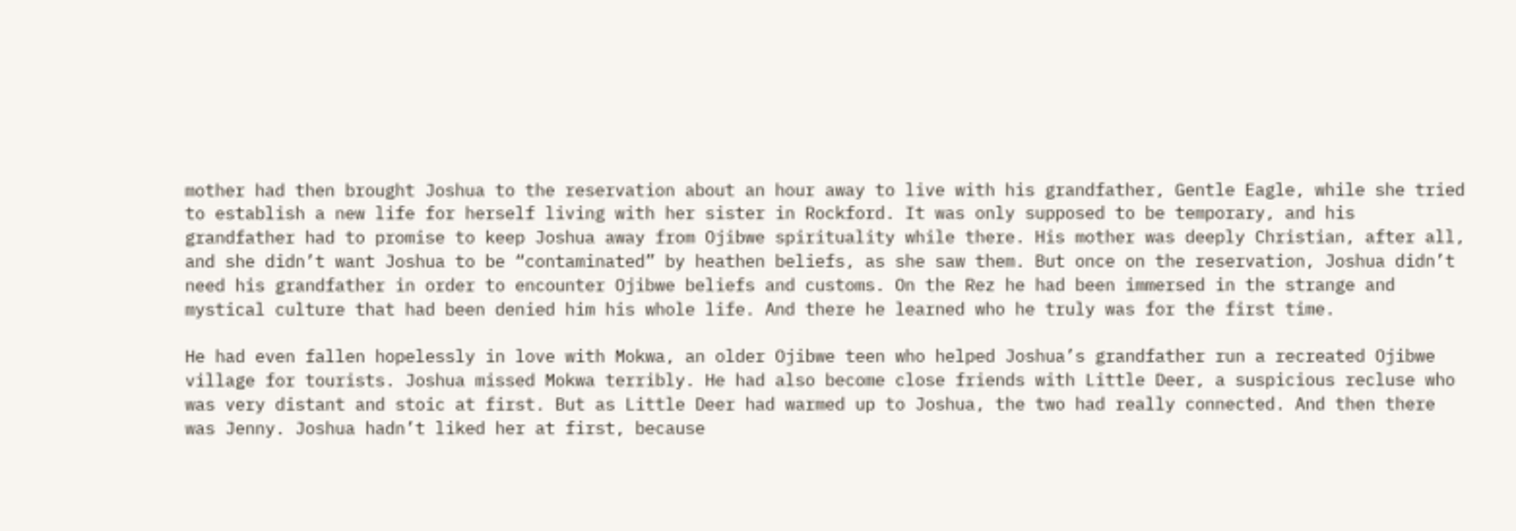mother had then brought Joshua to the reservation about an hour away to live with his grandfather, Gentle Eagle, while she tried to establish a new life for herself living with her sister in Rockford. It was only supposed to be temporary, and his grandfather had to promise to keep Joshua away from Ojibwe spirituality while there. His mother was deeply Christian, after all, and she didn’t want Joshua to be “contaminated” by heathen beliefs, as she saw them. But once on the reservation, Joshua didn’t need his grandfather in order to encounter Ojibwe beliefs and customs. On the Rez he had been immersed in the strange and mystical culture that had been denied him his whole life. And there he learned who he truly was for the first time.

He had even fallen hopelessly in love with Mokwa, an older Ojibwe teen who helped Joshua’s grandfather run a recreated Ojibwe village for tourists. Joshua missed Mokwa terribly. He had also become close friends with Little Deer, a suspicious recluse who was very distant and stoic at first. But as Little Deer had warmed up to Joshua, the two had really connected. And then there was Jenny. Joshua hadn’t liked her at first, because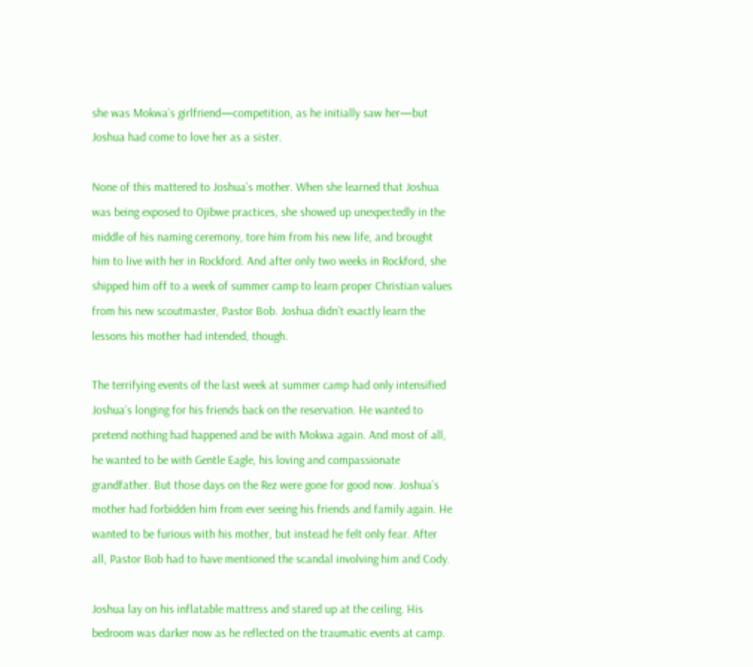she was Mokwa’s girlfriend—competition, as he initially saw her—but Joshua had come to love her as a sister.

None of this mattered to Joshua’s mother. When she learned that Joshua was being exposed to Ojibwe practices, she showed up unexpectedly in the middle of his naming ceremony, tore him from his new life, and brought him to live with her in Rockford. And after only two weeks in Rockford, she shipped him off to a week of summer camp to learn proper Christian values from his new scoutmaster, Pastor Bob. Joshua didn’t exactly learn the lessons his mother had intended, though.

The terrifying events of the last week at summer camp had only intensified Joshua’s longing for his friends back on the reservation. He wanted to pretend nothing had happened and be with Mokwa again. And most of all, he wanted to be with Gentle Eagle, his loving and compassionate grandfather. But those days on the Rez were gone for good now. Joshua’s mother had forbidden him from ever seeing his friends and family again. He wanted to be furious with his mother, but instead he felt only fear. After all, Pastor Bob had to have mentioned the scandal involving him and Cody.

Joshua lay on his inflatable mattress and stared up at the ceiling. His bedroom was darker now as he reflected on the traumatic events at camp.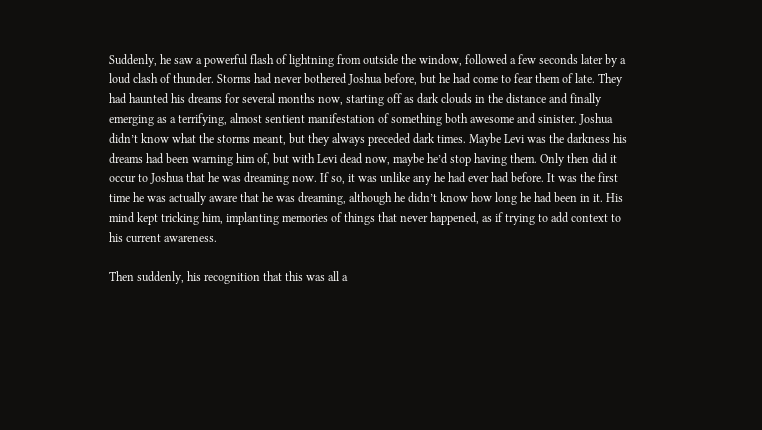Suddenly, he saw a powerful flash of lightning from outside the window, followed a few seconds later by a loud clash of thunder. Storms had never bothered Joshua before, but he had come to fear them of late. They had haunted his dreams for several months now, starting off as dark clouds in the distance and finally emerging as a terrifying, almost sentient manifestation of something both awesome and sinister. Joshua didn’t know what the storms meant, but they always preceded dark times. Maybe Levi was the darkness his dreams had been warning him of, but with Levi dead now, maybe he’d stop having them. Only then did it occur to Joshua that he was dreaming now. If so, it was unlike any he had ever had before. It was the first time he was actually aware that he was dreaming, although he didn’t know how long he had been in it. His mind kept tricking him, implanting memories of things that never happened, as if trying to add context to his current awareness.

Then suddenly, his recognition that this was all a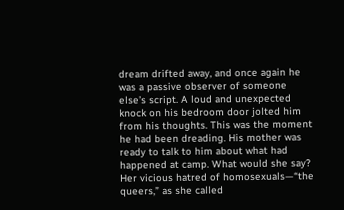dream drifted away, and once again he was a passive observer of someone else’s script. A loud and unexpected knock on his bedroom door jolted him from his thoughts. This was the moment he had been dreading. His mother was ready to talk to him about what had happened at camp. What would she say? Her vicious hatred of homosexuals—“the queers,” as she called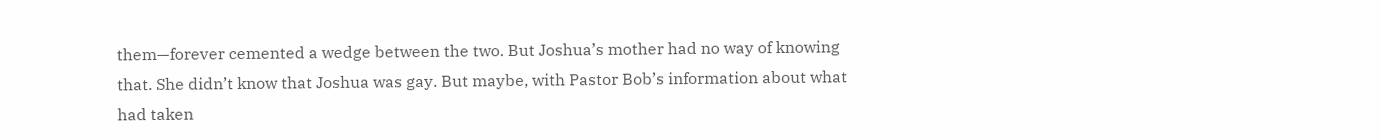them—forever cemented a wedge between the two. But Joshua’s mother had no way of knowing that. She didn’t know that Joshua was gay. But maybe, with Pastor Bob’s information about what had taken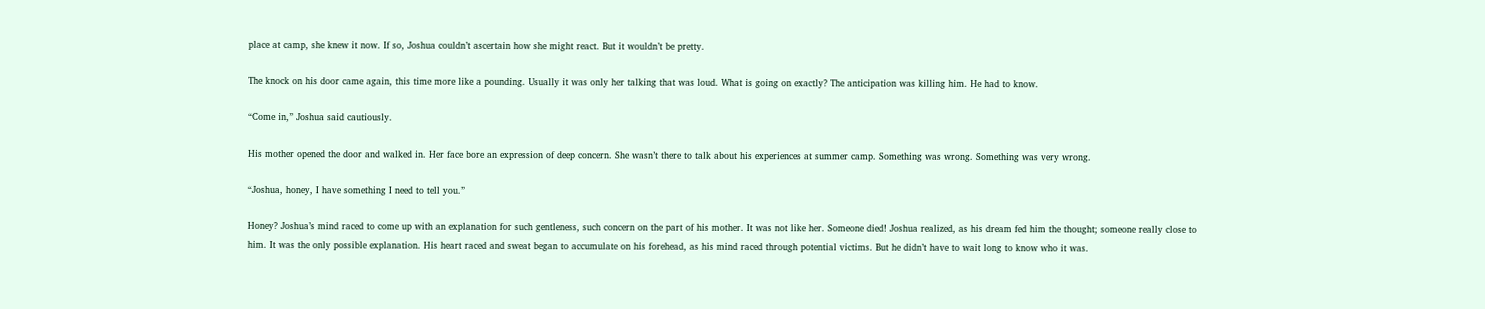place at camp, she knew it now. If so, Joshua couldn’t ascertain how she might react. But it wouldn’t be pretty.

The knock on his door came again, this time more like a pounding. Usually it was only her talking that was loud. What is going on exactly? The anticipation was killing him. He had to know.

“Come in,” Joshua said cautiously.

His mother opened the door and walked in. Her face bore an expression of deep concern. She wasn’t there to talk about his experiences at summer camp. Something was wrong. Something was very wrong.

“Joshua, honey, I have something I need to tell you.”

Honey? Joshua’s mind raced to come up with an explanation for such gentleness, such concern on the part of his mother. It was not like her. Someone died! Joshua realized, as his dream fed him the thought; someone really close to him. It was the only possible explanation. His heart raced and sweat began to accumulate on his forehead, as his mind raced through potential victims. But he didn’t have to wait long to know who it was.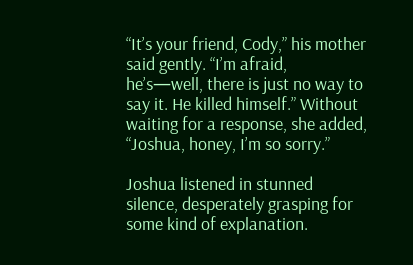“It’s your friend, Cody,” his mother said gently. “I’m afraid, he’s—well, there is just no way to say it. He killed himself.” Without waiting for a response, she added, “Joshua, honey, I’m so sorry.”

Joshua listened in stunned silence, desperately grasping for some kind of explanation.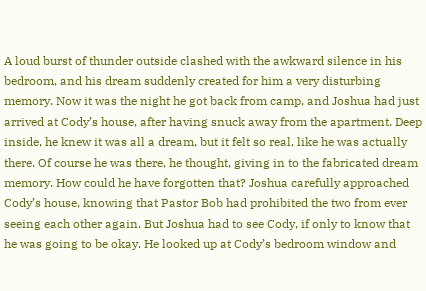A loud burst of thunder outside clashed with the awkward silence in his bedroom, and his dream suddenly created for him a very disturbing memory. Now it was the night he got back from camp, and Joshua had just arrived at Cody’s house, after having snuck away from the apartment. Deep inside, he knew it was all a dream, but it felt so real, like he was actually there. Of course he was there, he thought, giving in to the fabricated dream memory. How could he have forgotten that? Joshua carefully approached Cody’s house, knowing that Pastor Bob had prohibited the two from ever seeing each other again. But Joshua had to see Cody, if only to know that he was going to be okay. He looked up at Cody’s bedroom window and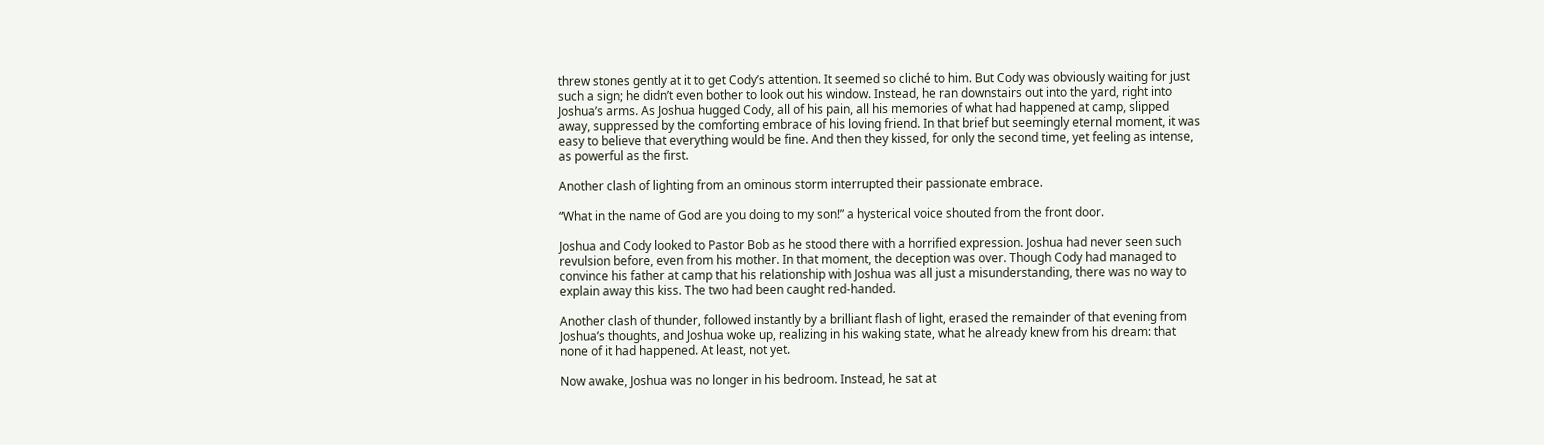threw stones gently at it to get Cody’s attention. It seemed so cliché to him. But Cody was obviously waiting for just such a sign; he didn’t even bother to look out his window. Instead, he ran downstairs out into the yard, right into Joshua’s arms. As Joshua hugged Cody, all of his pain, all his memories of what had happened at camp, slipped away, suppressed by the comforting embrace of his loving friend. In that brief but seemingly eternal moment, it was easy to believe that everything would be fine. And then they kissed, for only the second time, yet feeling as intense, as powerful as the first.

Another clash of lighting from an ominous storm interrupted their passionate embrace.

“What in the name of God are you doing to my son!” a hysterical voice shouted from the front door.

Joshua and Cody looked to Pastor Bob as he stood there with a horrified expression. Joshua had never seen such revulsion before, even from his mother. In that moment, the deception was over. Though Cody had managed to convince his father at camp that his relationship with Joshua was all just a misunderstanding, there was no way to explain away this kiss. The two had been caught red-handed.

Another clash of thunder, followed instantly by a brilliant flash of light, erased the remainder of that evening from Joshua’s thoughts, and Joshua woke up, realizing in his waking state, what he already knew from his dream: that none of it had happened. At least, not yet.

Now awake, Joshua was no longer in his bedroom. Instead, he sat at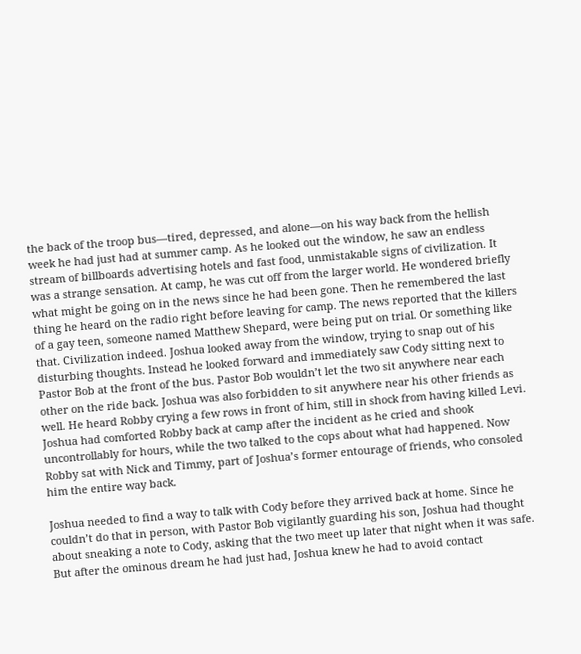the back of the troop bus—tired, depressed, and alone—on his way back from the hellish week he had just had at summer camp. As he looked out the window, he saw an endless stream of billboards advertising hotels and fast food, unmistakable signs of civilization. It was a strange sensation. At camp, he was cut off from the larger world. He wondered briefly what might be going on in the news since he had been gone. Then he remembered the last thing he heard on the radio right before leaving for camp. The news reported that the killers of a gay teen, someone named Matthew Shepard, were being put on trial. Or something like that. Civilization indeed. Joshua looked away from the window, trying to snap out of his disturbing thoughts. Instead he looked forward and immediately saw Cody sitting next to Pastor Bob at the front of the bus. Pastor Bob wouldn’t let the two sit anywhere near each other on the ride back. Joshua was also forbidden to sit anywhere near his other friends as well. He heard Robby crying a few rows in front of him, still in shock from having killed Levi. Joshua had comforted Robby back at camp after the incident as he cried and shook uncontrollably for hours, while the two talked to the cops about what had happened. Now Robby sat with Nick and Timmy, part of Joshua’s former entourage of friends, who consoled him the entire way back.

Joshua needed to find a way to talk with Cody before they arrived back at home. Since he couldn’t do that in person, with Pastor Bob vigilantly guarding his son, Joshua had thought about sneaking a note to Cody, asking that the two meet up later that night when it was safe. But after the ominous dream he had just had, Joshua knew he had to avoid contact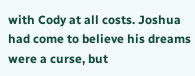with Cody at all costs. Joshua had come to believe his dreams were a curse, but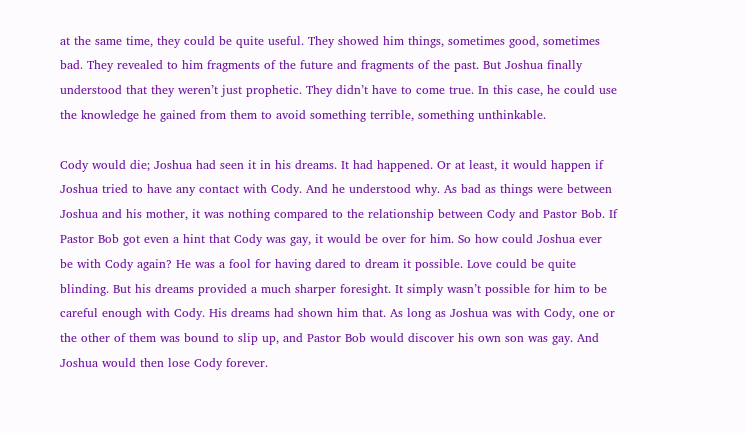at the same time, they could be quite useful. They showed him things, sometimes good, sometimes bad. They revealed to him fragments of the future and fragments of the past. But Joshua finally understood that they weren’t just prophetic. They didn’t have to come true. In this case, he could use the knowledge he gained from them to avoid something terrible, something unthinkable.

Cody would die; Joshua had seen it in his dreams. It had happened. Or at least, it would happen if Joshua tried to have any contact with Cody. And he understood why. As bad as things were between Joshua and his mother, it was nothing compared to the relationship between Cody and Pastor Bob. If Pastor Bob got even a hint that Cody was gay, it would be over for him. So how could Joshua ever be with Cody again? He was a fool for having dared to dream it possible. Love could be quite blinding. But his dreams provided a much sharper foresight. It simply wasn’t possible for him to be careful enough with Cody. His dreams had shown him that. As long as Joshua was with Cody, one or the other of them was bound to slip up, and Pastor Bob would discover his own son was gay. And Joshua would then lose Cody forever.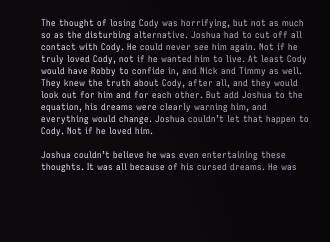The thought of losing Cody was horrifying, but not as much so as the disturbing alternative. Joshua had to cut off all contact with Cody. He could never see him again. Not if he truly loved Cody, not if he wanted him to live. At least Cody would have Robby to confide in, and Nick and Timmy as well. They knew the truth about Cody, after all, and they would look out for him and for each other. But add Joshua to the equation, his dreams were clearly warning him, and everything would change. Joshua couldn’t let that happen to Cody. Not if he loved him.

Joshua couldn’t believe he was even entertaining these thoughts. It was all because of his cursed dreams. He was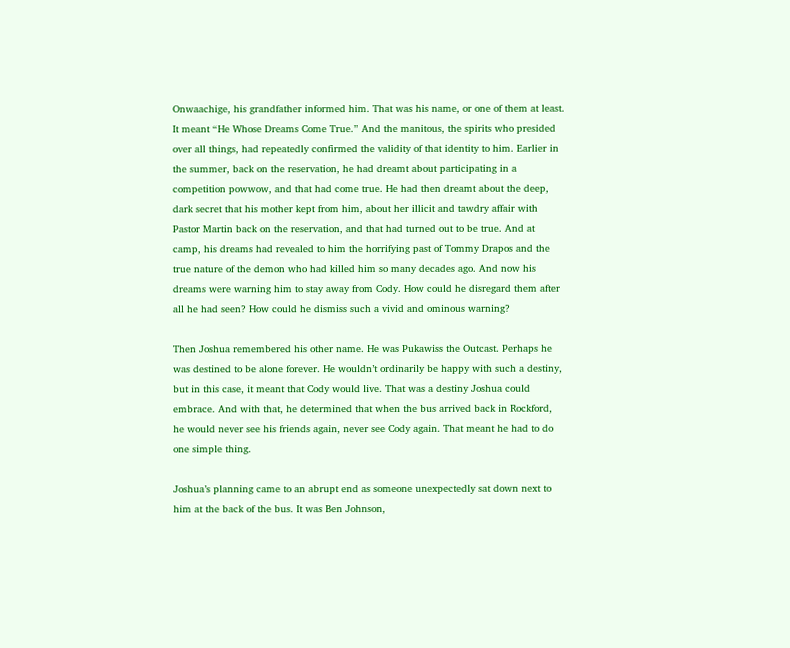Onwaachige, his grandfather informed him. That was his name, or one of them at least. It meant “He Whose Dreams Come True.” And the manitous, the spirits who presided over all things, had repeatedly confirmed the validity of that identity to him. Earlier in the summer, back on the reservation, he had dreamt about participating in a competition powwow, and that had come true. He had then dreamt about the deep, dark secret that his mother kept from him, about her illicit and tawdry affair with Pastor Martin back on the reservation, and that had turned out to be true. And at camp, his dreams had revealed to him the horrifying past of Tommy Drapos and the true nature of the demon who had killed him so many decades ago. And now his dreams were warning him to stay away from Cody. How could he disregard them after all he had seen? How could he dismiss such a vivid and ominous warning?

Then Joshua remembered his other name. He was Pukawiss the Outcast. Perhaps he was destined to be alone forever. He wouldn’t ordinarily be happy with such a destiny, but in this case, it meant that Cody would live. That was a destiny Joshua could embrace. And with that, he determined that when the bus arrived back in Rockford, he would never see his friends again, never see Cody again. That meant he had to do one simple thing.

Joshua’s planning came to an abrupt end as someone unexpectedly sat down next to him at the back of the bus. It was Ben Johnson,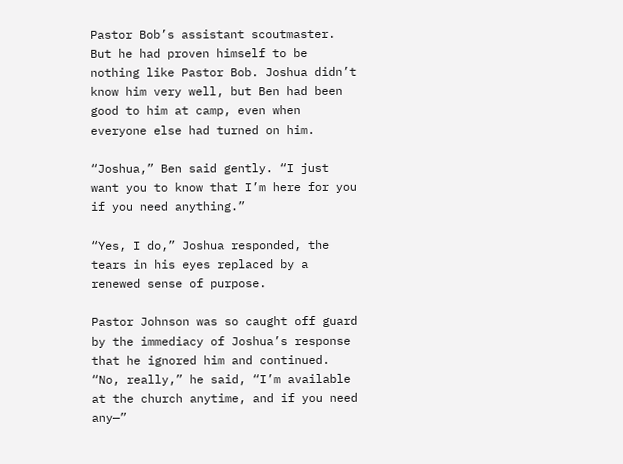Pastor Bob’s assistant scoutmaster. But he had proven himself to be nothing like Pastor Bob. Joshua didn’t know him very well, but Ben had been good to him at camp, even when everyone else had turned on him.

“Joshua,” Ben said gently. “I just want you to know that I’m here for you if you need anything.”

“Yes, I do,” Joshua responded, the tears in his eyes replaced by a renewed sense of purpose.

Pastor Johnson was so caught off guard by the immediacy of Joshua’s response that he ignored him and continued. “No, really,” he said, “I’m available at the church anytime, and if you need any—”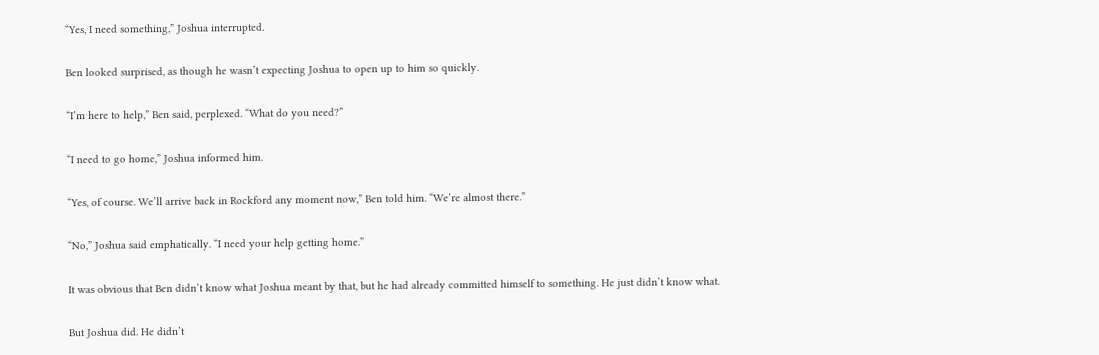“Yes, I need something,” Joshua interrupted.

Ben looked surprised, as though he wasn’t expecting Joshua to open up to him so quickly.

“I’m here to help,” Ben said, perplexed. “What do you need?”

“I need to go home,” Joshua informed him.

“Yes, of course. We’ll arrive back in Rockford any moment now,” Ben told him. “We’re almost there.”

“No,” Joshua said emphatically. “I need your help getting home.”

It was obvious that Ben didn’t know what Joshua meant by that, but he had already committed himself to something. He just didn’t know what.

But Joshua did. He didn’t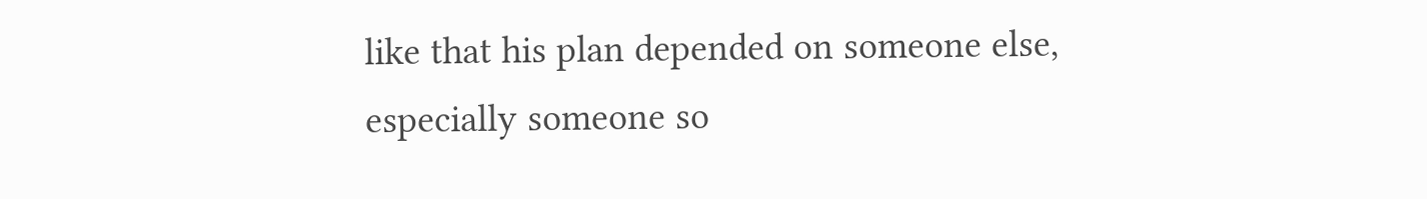like that his plan depended on someone else, especially someone so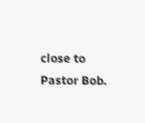close to Pastor Bob.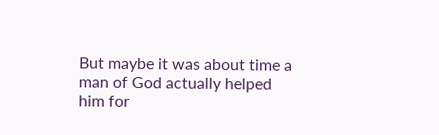But maybe it was about time a man of God actually helped him for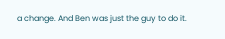a change. And Ben was just the guy to do it.